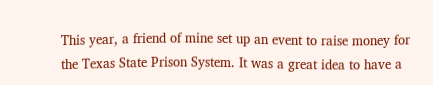This year, a friend of mine set up an event to raise money for the Texas State Prison System. It was a great idea to have a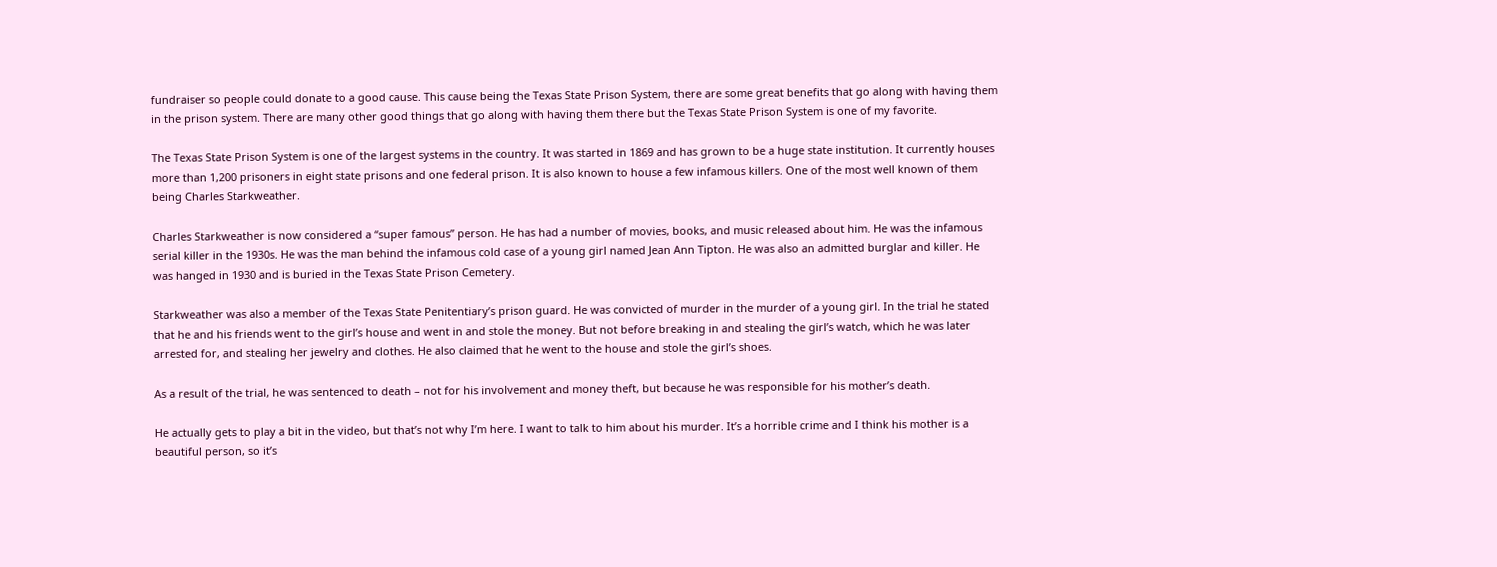fundraiser so people could donate to a good cause. This cause being the Texas State Prison System, there are some great benefits that go along with having them in the prison system. There are many other good things that go along with having them there but the Texas State Prison System is one of my favorite.

The Texas State Prison System is one of the largest systems in the country. It was started in 1869 and has grown to be a huge state institution. It currently houses more than 1,200 prisoners in eight state prisons and one federal prison. It is also known to house a few infamous killers. One of the most well known of them being Charles Starkweather.

Charles Starkweather is now considered a “super famous” person. He has had a number of movies, books, and music released about him. He was the infamous serial killer in the 1930s. He was the man behind the infamous cold case of a young girl named Jean Ann Tipton. He was also an admitted burglar and killer. He was hanged in 1930 and is buried in the Texas State Prison Cemetery.

Starkweather was also a member of the Texas State Penitentiary’s prison guard. He was convicted of murder in the murder of a young girl. In the trial he stated that he and his friends went to the girl’s house and went in and stole the money. But not before breaking in and stealing the girl’s watch, which he was later arrested for, and stealing her jewelry and clothes. He also claimed that he went to the house and stole the girl’s shoes.

As a result of the trial, he was sentenced to death – not for his involvement and money theft, but because he was responsible for his mother’s death.

He actually gets to play a bit in the video, but that’s not why I’m here. I want to talk to him about his murder. It’s a horrible crime and I think his mother is a beautiful person, so it’s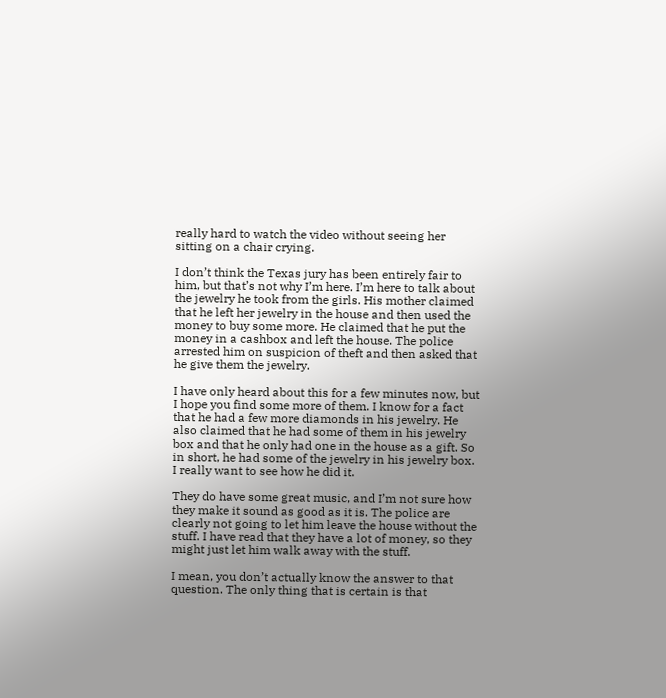really hard to watch the video without seeing her sitting on a chair crying.

I don’t think the Texas jury has been entirely fair to him, but that’s not why I’m here. I’m here to talk about the jewelry he took from the girls. His mother claimed that he left her jewelry in the house and then used the money to buy some more. He claimed that he put the money in a cashbox and left the house. The police arrested him on suspicion of theft and then asked that he give them the jewelry.

I have only heard about this for a few minutes now, but I hope you find some more of them. I know for a fact that he had a few more diamonds in his jewelry. He also claimed that he had some of them in his jewelry box and that he only had one in the house as a gift. So in short, he had some of the jewelry in his jewelry box. I really want to see how he did it.

They do have some great music, and I’m not sure how they make it sound as good as it is. The police are clearly not going to let him leave the house without the stuff. I have read that they have a lot of money, so they might just let him walk away with the stuff.

I mean, you don’t actually know the answer to that question. The only thing that is certain is that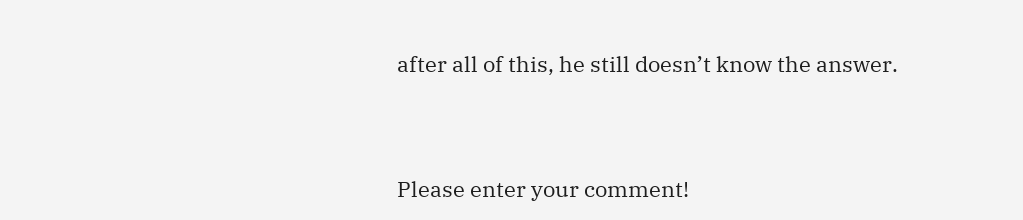after all of this, he still doesn’t know the answer.


Please enter your comment!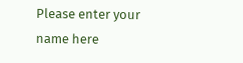Please enter your name here